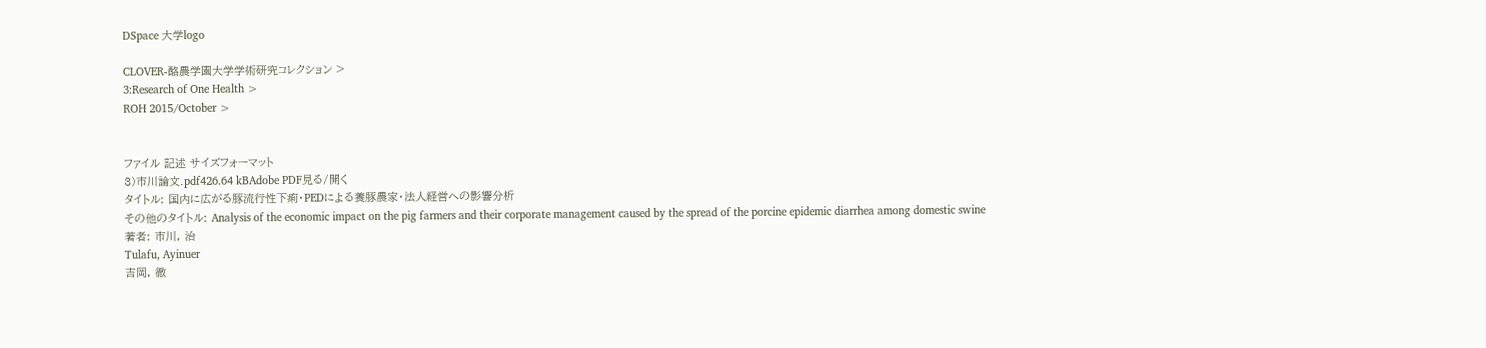DSpace 大学logo

CLOVER-酪農学園大学学術研究コレクション >
3:Research of One Health >
ROH 2015/October >


ファイル 記述 サイズフォーマット
3)市川論文.pdf426.64 kBAdobe PDF見る/開く
タイトル: 国内に広がる豚流行性下痢・PEDによる養豚農家・法人経営への影響分析
その他のタイトル: Analysis of the economic impact on the pig farmers and their corporate management caused by the spread of the porcine epidemic diarrhea among domestic swine
著者: 市川, 治
Tulafu, Ayinuer
吉岡, 徹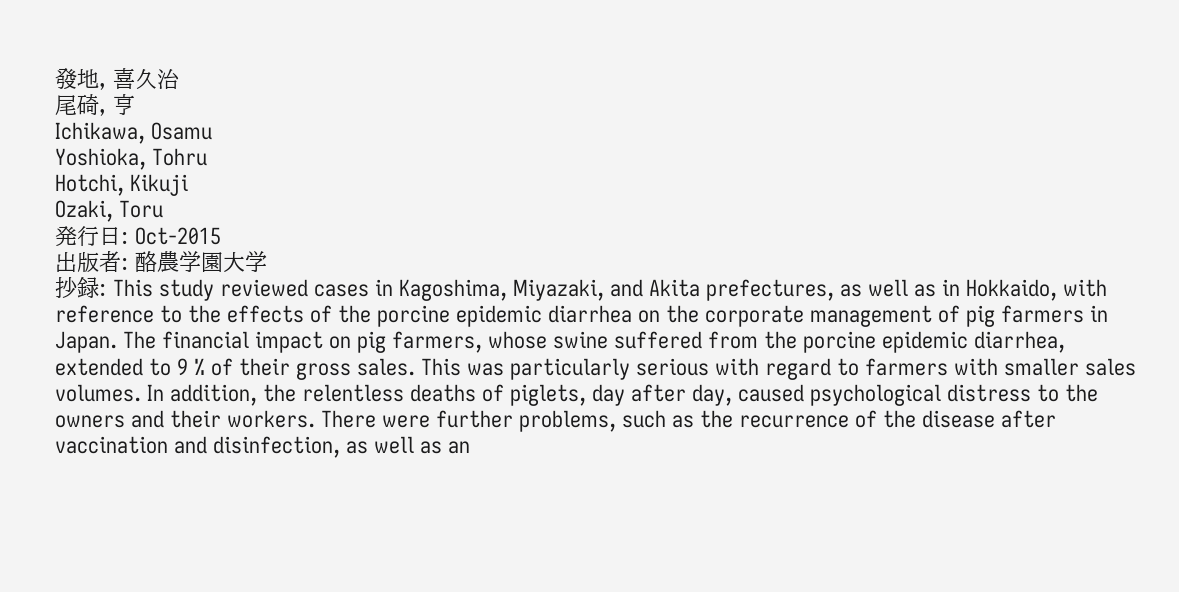發地, 喜久治
尾碕, 亨
Ichikawa, Osamu
Yoshioka, Tohru
Hotchi, Kikuji
Ozaki, Toru
発行日: Oct-2015
出版者: 酪農学園大学
抄録: This study reviewed cases in Kagoshima, Miyazaki, and Akita prefectures, as well as in Hokkaido, with reference to the effects of the porcine epidemic diarrhea on the corporate management of pig farmers in Japan. The financial impact on pig farmers, whose swine suffered from the porcine epidemic diarrhea, extended to 9 % of their gross sales. This was particularly serious with regard to farmers with smaller sales volumes. In addition, the relentless deaths of piglets, day after day, caused psychological distress to the owners and their workers. There were further problems, such as the recurrence of the disease after vaccination and disinfection, as well as an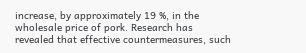increase, by approximately 19 %, in the wholesale price of pork. Research has revealed that effective countermeasures, such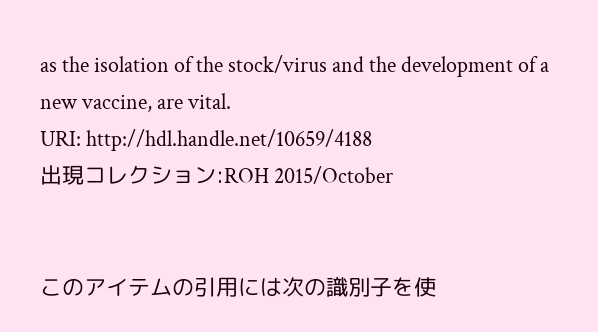as the isolation of the stock/virus and the development of a new vaccine, are vital.
URI: http://hdl.handle.net/10659/4188
出現コレクション:ROH 2015/October


このアイテムの引用には次の識別子を使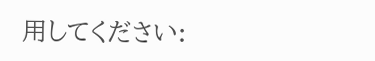用してください: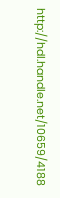http://hdl.handle.net/10659/4188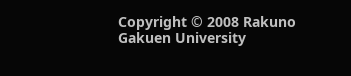Copyright © 2008 Rakuno Gakuen University